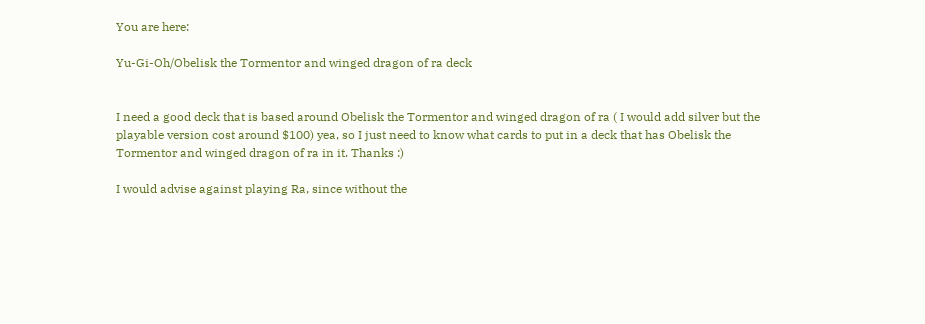You are here:

Yu-Gi-Oh/Obelisk the Tormentor and winged dragon of ra deck


I need a good deck that is based around Obelisk the Tormentor and winged dragon of ra ( I would add silver but the playable version cost around $100) yea, so I just need to know what cards to put in a deck that has Obelisk the Tormentor and winged dragon of ra in it. Thanks :)

I would advise against playing Ra, since without the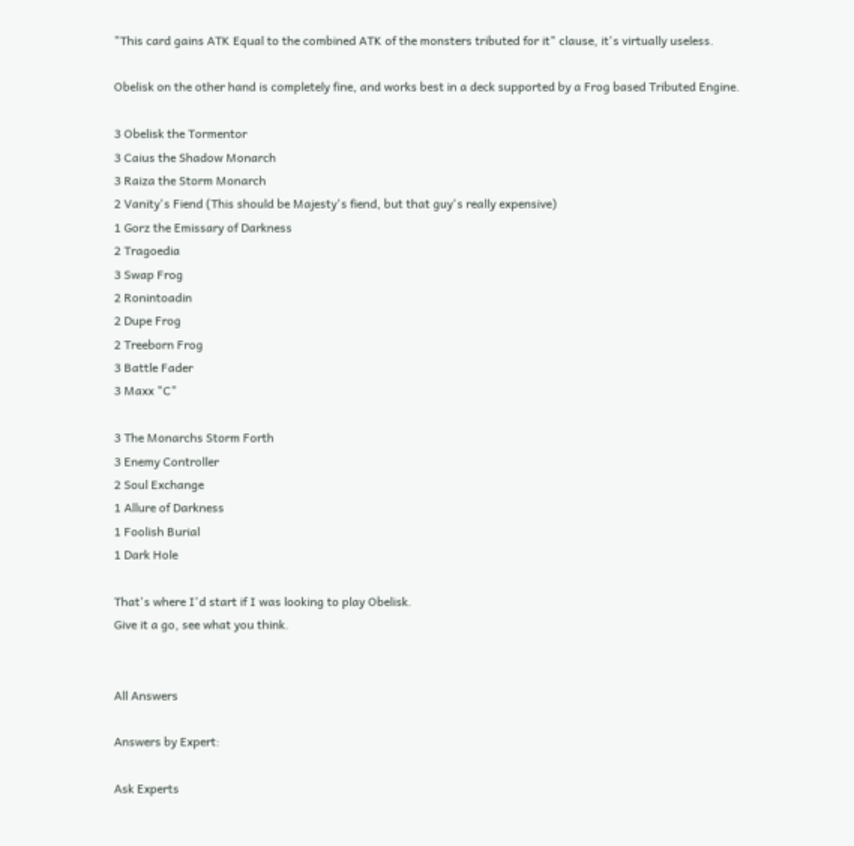"This card gains ATK Equal to the combined ATK of the monsters tributed for it" clause, it's virtually useless.

Obelisk on the other hand is completely fine, and works best in a deck supported by a Frog based Tributed Engine.

3 Obelisk the Tormentor
3 Caius the Shadow Monarch
3 Raiza the Storm Monarch
2 Vanity's Fiend (This should be Majesty's fiend, but that guy's really expensive)
1 Gorz the Emissary of Darkness
2 Tragoedia
3 Swap Frog
2 Ronintoadin
2 Dupe Frog
2 Treeborn Frog
3 Battle Fader
3 Maxx "C"

3 The Monarchs Storm Forth
3 Enemy Controller
2 Soul Exchange
1 Allure of Darkness
1 Foolish Burial
1 Dark Hole

That's where I'd start if I was looking to play Obelisk.
Give it a go, see what you think.


All Answers

Answers by Expert:

Ask Experts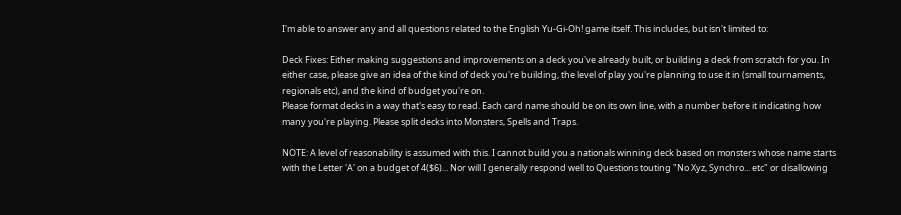I'm able to answer any and all questions related to the English Yu-Gi-Oh! game itself. This includes, but isn't limited to:

Deck Fixes: Either making suggestions and improvements on a deck you've already built, or building a deck from scratch for you. In either case, please give an idea of the kind of deck you're building, the level of play you're planning to use it in (small tournaments, regionals etc), and the kind of budget you're on.
Please format decks in a way that's easy to read. Each card name should be on its own line, with a number before it indicating how many you're playing. Please split decks into Monsters, Spells and Traps.

NOTE: A level of reasonability is assumed with this. I cannot build you a nationals winning deck based on monsters whose name starts with the Letter 'A' on a budget of 4($6)... Nor will I generally respond well to Questions touting "No Xyz, Synchro... etc" or disallowing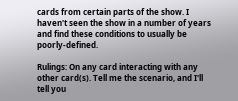cards from certain parts of the show. I haven't seen the show in a number of years and find these conditions to usually be poorly-defined.

Rulings: On any card interacting with any other card(s). Tell me the scenario, and I'll tell you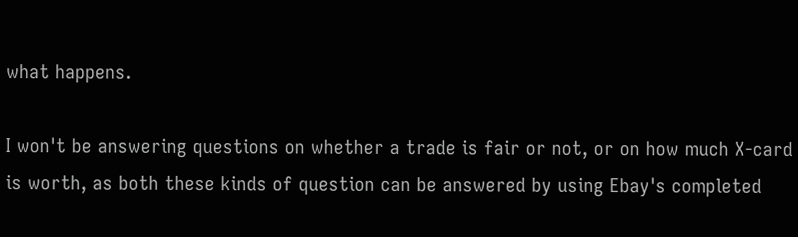what happens.

I won't be answering questions on whether a trade is fair or not, or on how much X-card is worth, as both these kinds of question can be answered by using Ebay's completed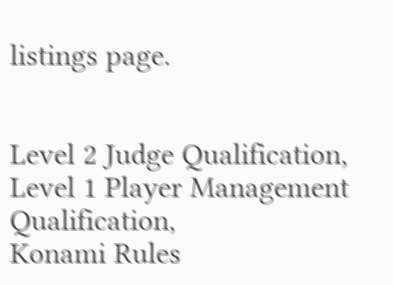listings page.


Level 2 Judge Qualification,
Level 1 Player Management Qualification,
Konami Rules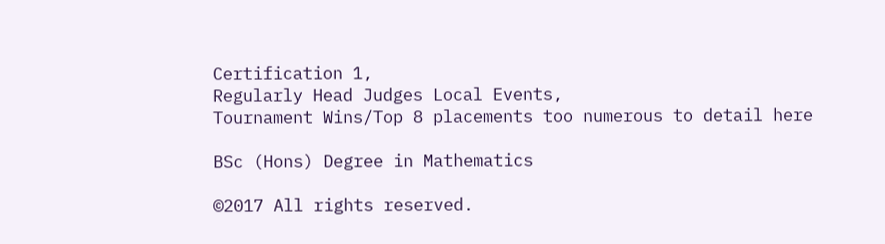Certification 1,
Regularly Head Judges Local Events,
Tournament Wins/Top 8 placements too numerous to detail here

BSc (Hons) Degree in Mathematics

©2017 All rights reserved.